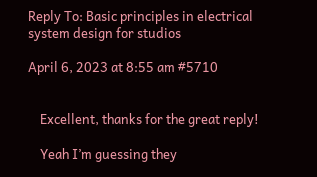Reply To: Basic principles in electrical system design for studios

April 6, 2023 at 8:55 am #5710


    Excellent, thanks for the great reply!

    Yeah I’m guessing they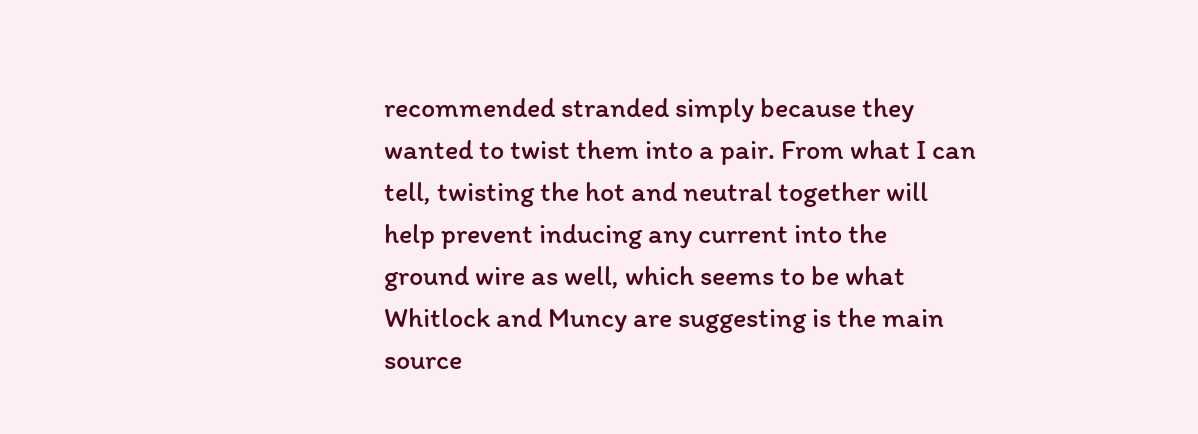recommended stranded simply because they wanted to twist them into a pair. From what I can tell, twisting the hot and neutral together will help prevent inducing any current into the ground wire as well, which seems to be what Whitlock and Muncy are suggesting is the main source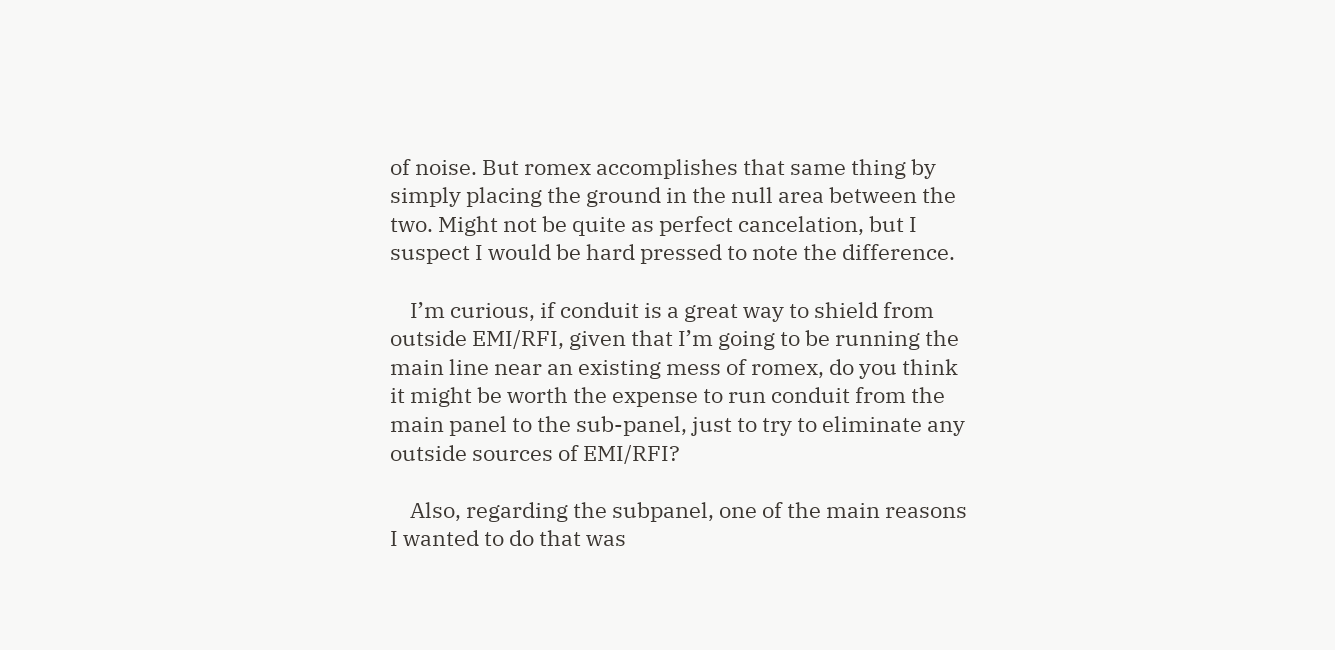of noise. But romex accomplishes that same thing by simply placing the ground in the null area between the two. Might not be quite as perfect cancelation, but I suspect I would be hard pressed to note the difference.

    I’m curious, if conduit is a great way to shield from outside EMI/RFI, given that I’m going to be running the main line near an existing mess of romex, do you think it might be worth the expense to run conduit from the main panel to the sub-panel, just to try to eliminate any outside sources of EMI/RFI?

    Also, regarding the subpanel, one of the main reasons I wanted to do that was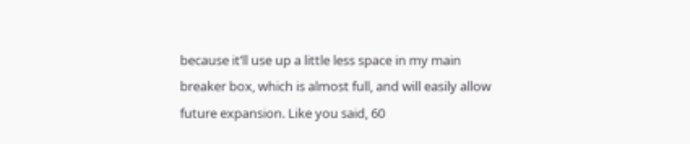because it’ll use up a little less space in my main breaker box, which is almost full, and will easily allow future expansion. Like you said, 60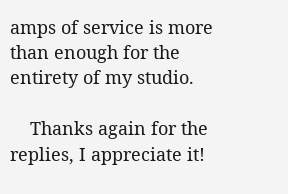amps of service is more than enough for the entirety of my studio.

    Thanks again for the replies, I appreciate it!